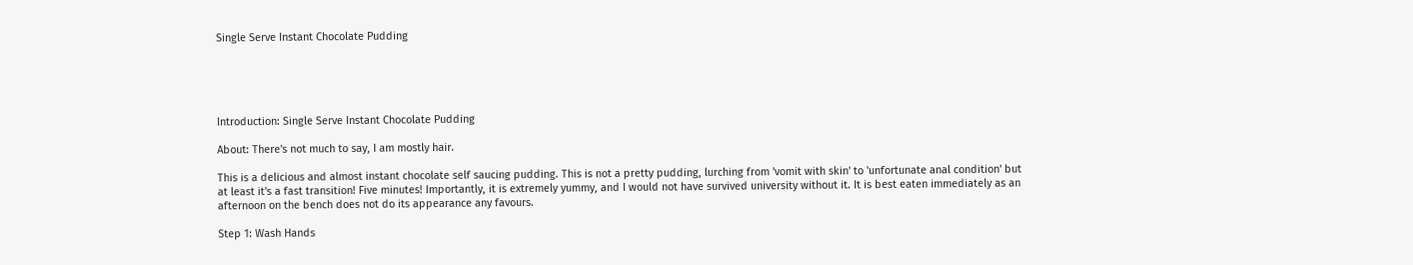Single Serve Instant Chocolate Pudding





Introduction: Single Serve Instant Chocolate Pudding

About: There's not much to say, I am mostly hair.

This is a delicious and almost instant chocolate self saucing pudding. This is not a pretty pudding, lurching from 'vomit with skin' to 'unfortunate anal condition' but at least it's a fast transition! Five minutes! Importantly, it is extremely yummy, and I would not have survived university without it. It is best eaten immediately as an afternoon on the bench does not do its appearance any favours.

Step 1: Wash Hands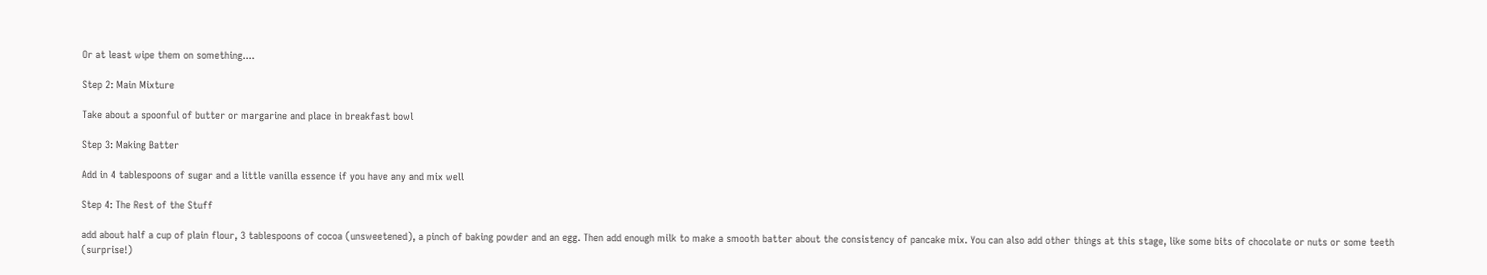Or at least wipe them on something....

Step 2: Main Mixture

Take about a spoonful of butter or margarine and place in breakfast bowl

Step 3: Making Batter

Add in 4 tablespoons of sugar and a little vanilla essence if you have any and mix well

Step 4: The Rest of the Stuff

add about half a cup of plain flour, 3 tablespoons of cocoa (unsweetened), a pinch of baking powder and an egg. Then add enough milk to make a smooth batter about the consistency of pancake mix. You can also add other things at this stage, like some bits of chocolate or nuts or some teeth (surprise!)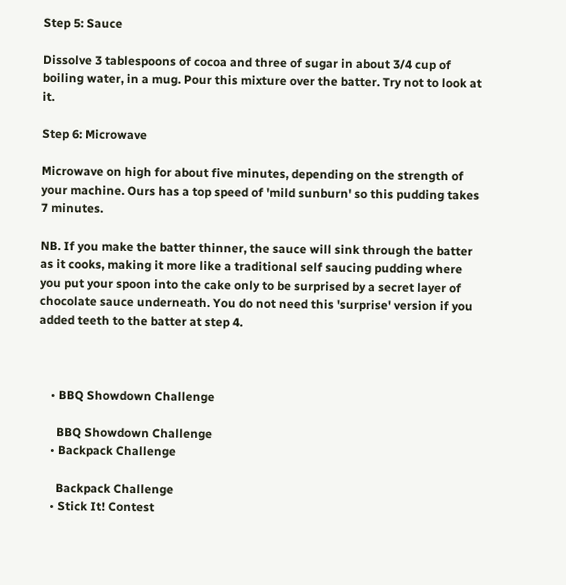Step 5: Sauce

Dissolve 3 tablespoons of cocoa and three of sugar in about 3/4 cup of boiling water, in a mug. Pour this mixture over the batter. Try not to look at it.

Step 6: Microwave

Microwave on high for about five minutes, depending on the strength of your machine. Ours has a top speed of 'mild sunburn' so this pudding takes 7 minutes.

NB. If you make the batter thinner, the sauce will sink through the batter as it cooks, making it more like a traditional self saucing pudding where you put your spoon into the cake only to be surprised by a secret layer of chocolate sauce underneath. You do not need this 'surprise' version if you added teeth to the batter at step 4.



    • BBQ Showdown Challenge

      BBQ Showdown Challenge
    • Backpack Challenge

      Backpack Challenge
    • Stick It! Contest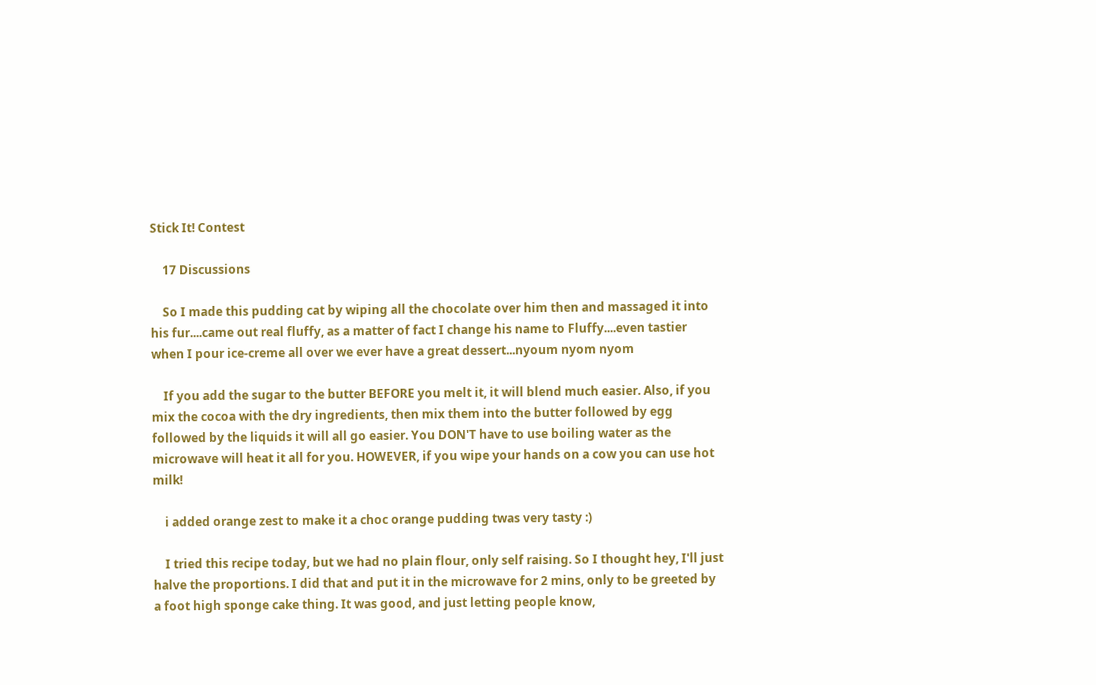Stick It! Contest

    17 Discussions

    So I made this pudding cat by wiping all the chocolate over him then and massaged it into his fur....came out real fluffy, as a matter of fact I change his name to Fluffy....even tastier when I pour ice-creme all over we ever have a great dessert...nyoum nyom nyom

    If you add the sugar to the butter BEFORE you melt it, it will blend much easier. Also, if you mix the cocoa with the dry ingredients, then mix them into the butter followed by egg followed by the liquids it will all go easier. You DON'T have to use boiling water as the microwave will heat it all for you. HOWEVER, if you wipe your hands on a cow you can use hot milk!

    i added orange zest to make it a choc orange pudding twas very tasty :)

    I tried this recipe today, but we had no plain flour, only self raising. So I thought hey, I'll just halve the proportions. I did that and put it in the microwave for 2 mins, only to be greeted by a foot high sponge cake thing. It was good, and just letting people know,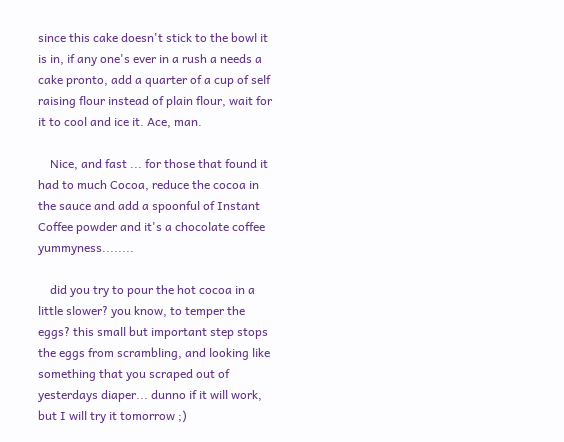since this cake doesn't stick to the bowl it is in, if any one's ever in a rush a needs a cake pronto, add a quarter of a cup of self raising flour instead of plain flour, wait for it to cool and ice it. Ace, man.

    Nice, and fast ... for those that found it had to much Cocoa, reduce the cocoa in the sauce and add a spoonful of Instant Coffee powder and it's a chocolate coffee yummyness........

    did you try to pour the hot cocoa in a little slower? you know, to temper the eggs? this small but important step stops the eggs from scrambling, and looking like something that you scraped out of yesterdays diaper... dunno if it will work, but I will try it tomorrow ;)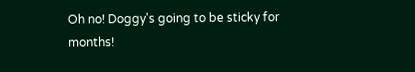Oh no! Doggy's going to be sticky for months!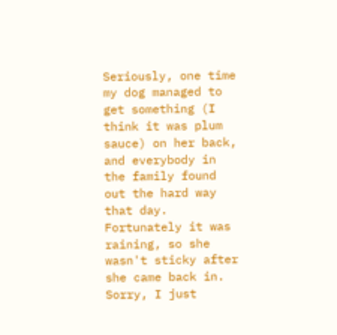Seriously, one time my dog managed to get something (I think it was plum sauce) on her back, and everybody in the family found out the hard way that day. Fortunately it was raining, so she wasn't sticky after she came back in. Sorry, I just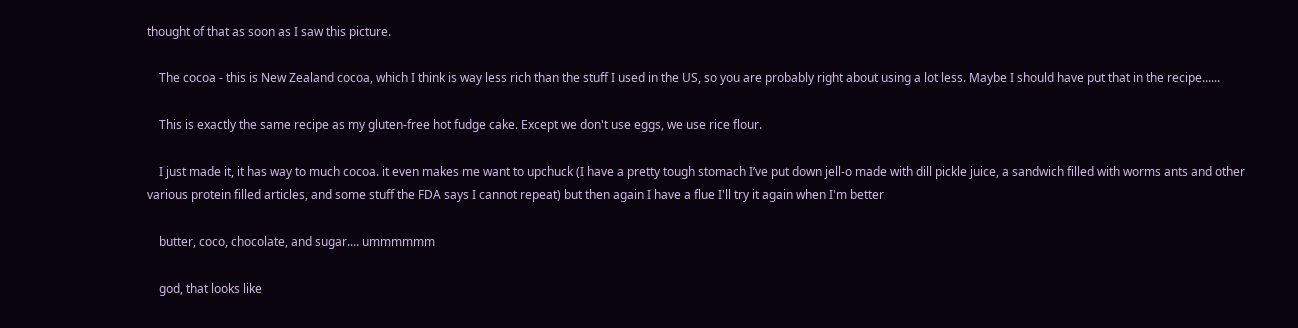thought of that as soon as I saw this picture.

    The cocoa - this is New Zealand cocoa, which I think is way less rich than the stuff I used in the US, so you are probably right about using a lot less. Maybe I should have put that in the recipe......

    This is exactly the same recipe as my gluten-free hot fudge cake. Except we don't use eggs, we use rice flour.

    I just made it, it has way to much cocoa. it even makes me want to upchuck (I have a pretty tough stomach I’ve put down jell-o made with dill pickle juice, a sandwich filled with worms ants and other various protein filled articles, and some stuff the FDA says I cannot repeat) but then again I have a flue I'll try it again when I'm better

    butter, coco, chocolate, and sugar.... ummmmmm

    god, that looks like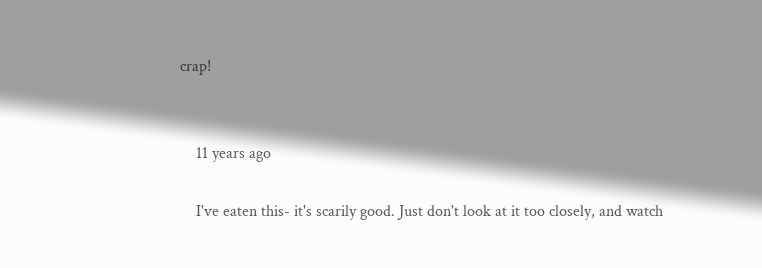crap!


    11 years ago

    I've eaten this- it's scarily good. Just don't look at it too closely, and watch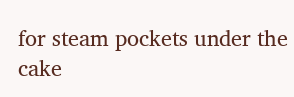for steam pockets under the cake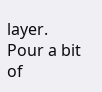layer. Pour a bit of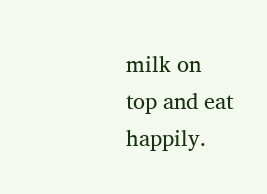milk on top and eat happily.